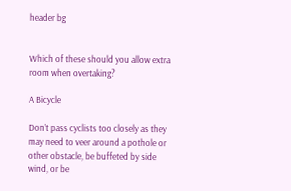header bg


Which of these should you allow extra room when overtaking?

A Bicycle

Don’t pass cyclists too closely as they may need to veer around a pothole or other obstacle, be buffeted by side wind, or be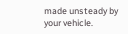made unsteady by your vehicle.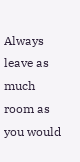Always leave as much room as you would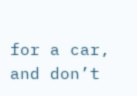for a car, and don’t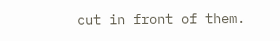cut in front of them.